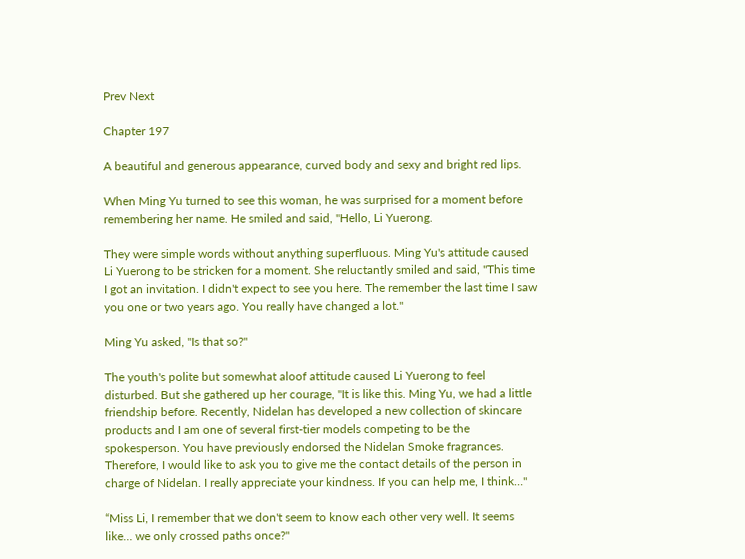Prev Next

Chapter 197

A beautiful and generous appearance, curved body and sexy and bright red lips.

When Ming Yu turned to see this woman, he was surprised for a moment before remembering her name. He smiled and said, "Hello, Li Yuerong.

They were simple words without anything superfluous. Ming Yu's attitude caused Li Yuerong to be stricken for a moment. She reluctantly smiled and said, "This time I got an invitation. I didn't expect to see you here. The remember the last time I saw you one or two years ago. You really have changed a lot."

Ming Yu asked, "Is that so?"

The youth's polite but somewhat aloof attitude caused Li Yuerong to feel disturbed. But she gathered up her courage, "It is like this. Ming Yu, we had a little friendship before. Recently, Nidelan has developed a new collection of skincare products and I am one of several first-tier models competing to be the spokesperson. You have previously endorsed the Nidelan Smoke fragrances. Therefore, I would like to ask you to give me the contact details of the person in charge of Nidelan. I really appreciate your kindness. If you can help me, I think…"

“Miss Li, I remember that we don't seem to know each other very well. It seems like… we only crossed paths once?"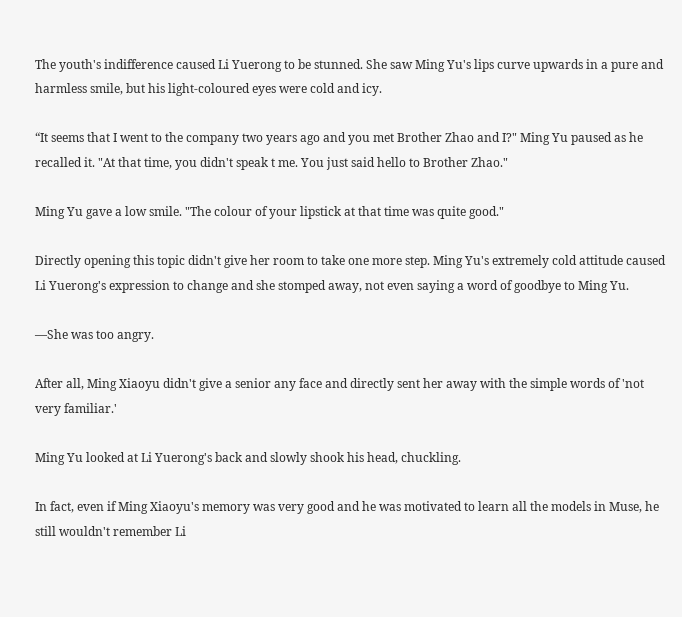The youth's indifference caused Li Yuerong to be stunned. She saw Ming Yu's lips curve upwards in a pure and harmless smile, but his light-coloured eyes were cold and icy.

“It seems that I went to the company two years ago and you met Brother Zhao and I?" Ming Yu paused as he recalled it. "At that time, you didn't speak t me. You just said hello to Brother Zhao."

Ming Yu gave a low smile. "The colour of your lipstick at that time was quite good."

Directly opening this topic didn't give her room to take one more step. Ming Yu's extremely cold attitude caused Li Yuerong's expression to change and she stomped away, not even saying a word of goodbye to Ming Yu.

—She was too angry.

After all, Ming Xiaoyu didn't give a senior any face and directly sent her away with the simple words of 'not very familiar.'

Ming Yu looked at Li Yuerong's back and slowly shook his head, chuckling.

In fact, even if Ming Xiaoyu's memory was very good and he was motivated to learn all the models in Muse, he still wouldn't remember Li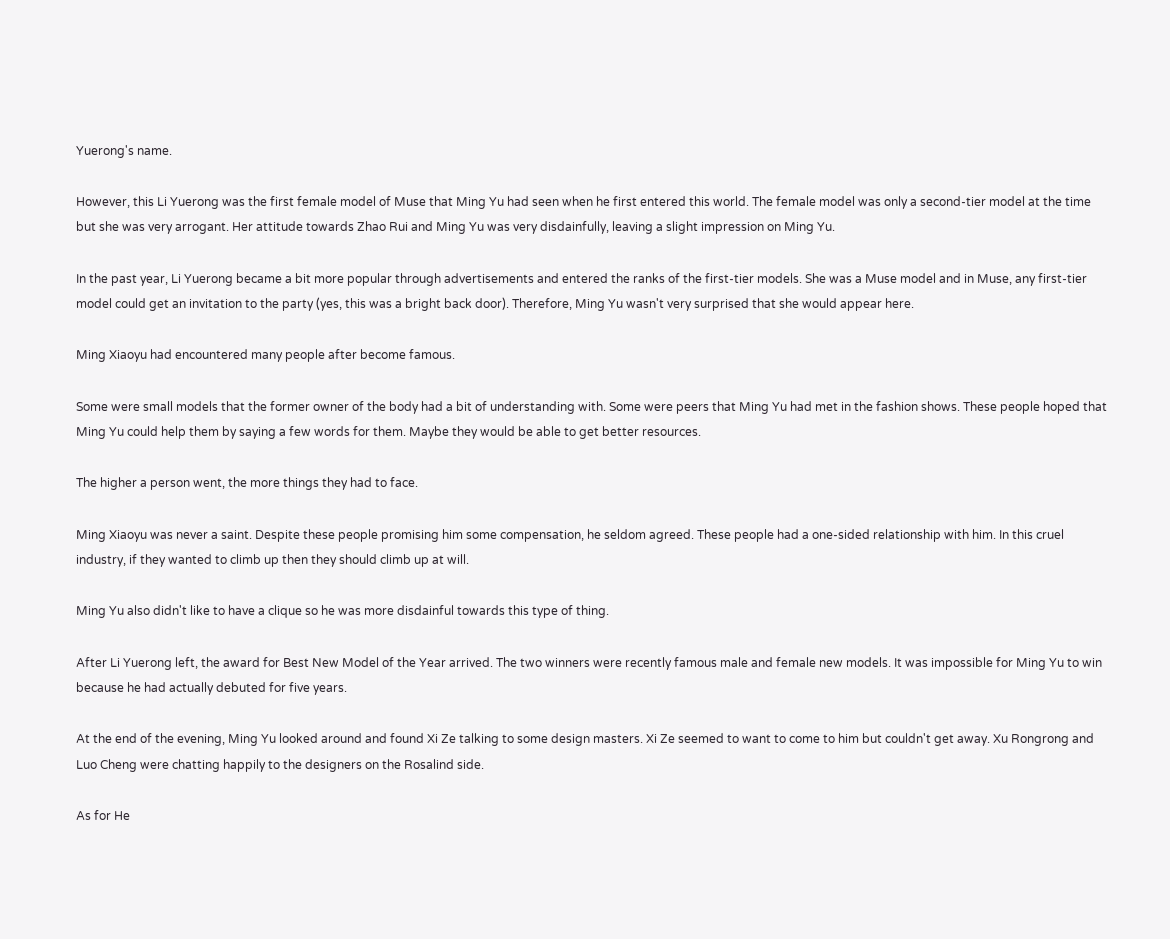Yuerong's name.

However, this Li Yuerong was the first female model of Muse that Ming Yu had seen when he first entered this world. The female model was only a second-tier model at the time but she was very arrogant. Her attitude towards Zhao Rui and Ming Yu was very disdainfully, leaving a slight impression on Ming Yu.

In the past year, Li Yuerong became a bit more popular through advertisements and entered the ranks of the first-tier models. She was a Muse model and in Muse, any first-tier model could get an invitation to the party (yes, this was a bright back door). Therefore, Ming Yu wasn't very surprised that she would appear here.

Ming Xiaoyu had encountered many people after become famous.

Some were small models that the former owner of the body had a bit of understanding with. Some were peers that Ming Yu had met in the fashion shows. These people hoped that Ming Yu could help them by saying a few words for them. Maybe they would be able to get better resources.

The higher a person went, the more things they had to face.

Ming Xiaoyu was never a saint. Despite these people promising him some compensation, he seldom agreed. These people had a one-sided relationship with him. In this cruel industry, if they wanted to climb up then they should climb up at will.

Ming Yu also didn't like to have a clique so he was more disdainful towards this type of thing.

After Li Yuerong left, the award for Best New Model of the Year arrived. The two winners were recently famous male and female new models. It was impossible for Ming Yu to win because he had actually debuted for five years.

At the end of the evening, Ming Yu looked around and found Xi Ze talking to some design masters. Xi Ze seemed to want to come to him but couldn't get away. Xu Rongrong and Luo Cheng were chatting happily to the designers on the Rosalind side.

As for He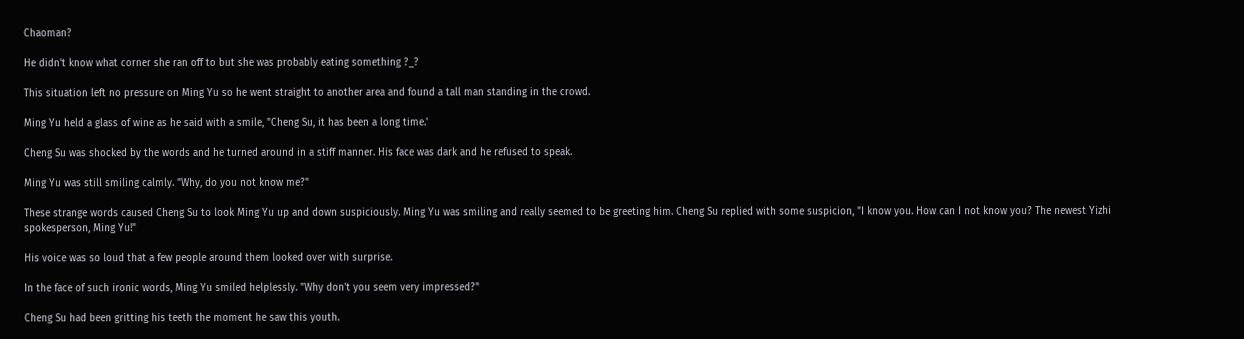Chaoman?

He didn't know what corner she ran off to but she was probably eating something ?_?

This situation left no pressure on Ming Yu so he went straight to another area and found a tall man standing in the crowd.

Ming Yu held a glass of wine as he said with a smile, "Cheng Su, it has been a long time.'

Cheng Su was shocked by the words and he turned around in a stiff manner. His face was dark and he refused to speak.

Ming Yu was still smiling calmly. "Why, do you not know me?"

These strange words caused Cheng Su to look Ming Yu up and down suspiciously. Ming Yu was smiling and really seemed to be greeting him. Cheng Su replied with some suspicion, "I know you. How can I not know you? The newest Yizhi spokesperson, Ming Yu!"

His voice was so loud that a few people around them looked over with surprise.

In the face of such ironic words, Ming Yu smiled helplessly. "Why don't you seem very impressed?"

Cheng Su had been gritting his teeth the moment he saw this youth.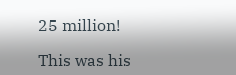25 million!

This was his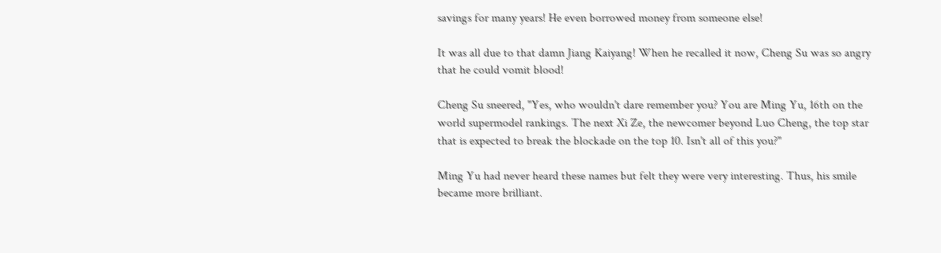savings for many years! He even borrowed money from someone else!

It was all due to that damn Jiang Kaiyang! When he recalled it now, Cheng Su was so angry that he could vomit blood!

Cheng Su sneered, "Yes, who wouldn't dare remember you? You are Ming Yu, 16th on the world supermodel rankings. The next Xi Ze, the newcomer beyond Luo Cheng, the top star that is expected to break the blockade on the top 10. Isn't all of this you?"

Ming Yu had never heard these names but felt they were very interesting. Thus, his smile became more brilliant.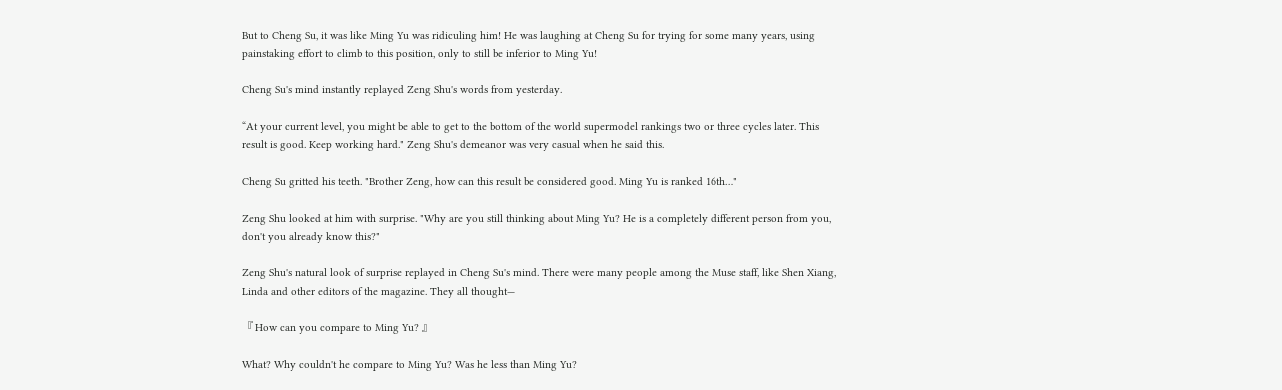But to Cheng Su, it was like Ming Yu was ridiculing him! He was laughing at Cheng Su for trying for some many years, using painstaking effort to climb to this position, only to still be inferior to Ming Yu!

Cheng Su's mind instantly replayed Zeng Shu's words from yesterday.

“At your current level, you might be able to get to the bottom of the world supermodel rankings two or three cycles later. This result is good. Keep working hard." Zeng Shu's demeanor was very casual when he said this.

Cheng Su gritted his teeth. "Brother Zeng, how can this result be considered good. Ming Yu is ranked 16th…"

Zeng Shu looked at him with surprise. "Why are you still thinking about Ming Yu? He is a completely different person from you, don't you already know this?"

Zeng Shu's natural look of surprise replayed in Cheng Su's mind. There were many people among the Muse staff, like Shen Xiang, Linda and other editors of the magazine. They all thought—

『 How can you compare to Ming Yu? 』

What? Why couldn't he compare to Ming Yu? Was he less than Ming Yu?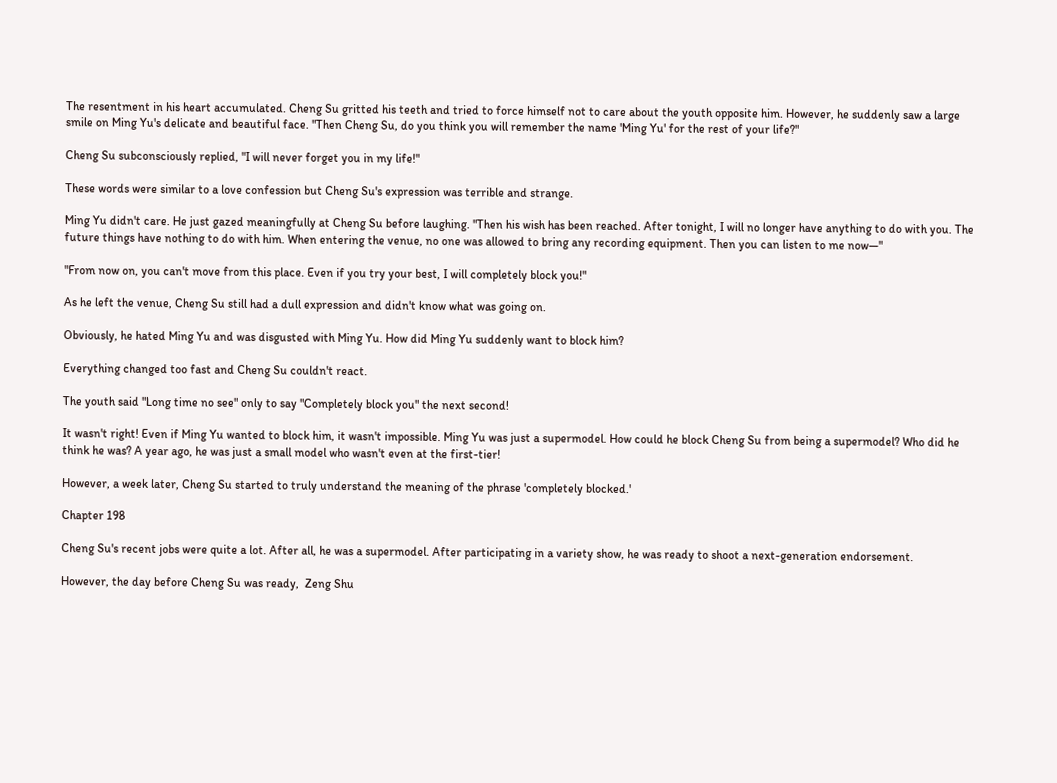The resentment in his heart accumulated. Cheng Su gritted his teeth and tried to force himself not to care about the youth opposite him. However, he suddenly saw a large smile on Ming Yu's delicate and beautiful face. "Then Cheng Su, do you think you will remember the name 'Ming Yu' for the rest of your life?"

Cheng Su subconsciously replied, "I will never forget you in my life!"

These words were similar to a love confession but Cheng Su's expression was terrible and strange.

Ming Yu didn't care. He just gazed meaningfully at Cheng Su before laughing. "Then his wish has been reached. After tonight, I will no longer have anything to do with you. The future things have nothing to do with him. When entering the venue, no one was allowed to bring any recording equipment. Then you can listen to me now—"

"From now on, you can't move from this place. Even if you try your best, I will completely block you!"

As he left the venue, Cheng Su still had a dull expression and didn't know what was going on.

Obviously, he hated Ming Yu and was disgusted with Ming Yu. How did Ming Yu suddenly want to block him?

Everything changed too fast and Cheng Su couldn't react.

The youth said "Long time no see" only to say "Completely block you" the next second!

It wasn't right! Even if Ming Yu wanted to block him, it wasn't impossible. Ming Yu was just a supermodel. How could he block Cheng Su from being a supermodel? Who did he think he was? A year ago, he was just a small model who wasn't even at the first-tier!

However, a week later, Cheng Su started to truly understand the meaning of the phrase 'completely blocked.'

Chapter 198

Cheng Su's recent jobs were quite a lot. After all, he was a supermodel. After participating in a variety show, he was ready to shoot a next-generation endorsement.

However, the day before Cheng Su was ready,  Zeng Shu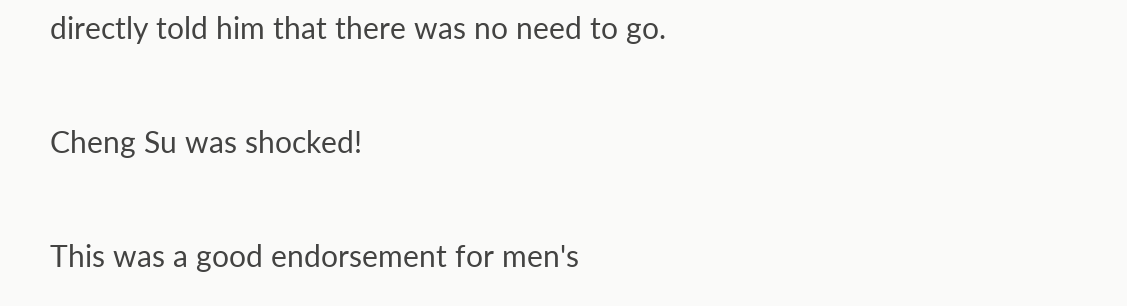directly told him that there was no need to go.

Cheng Su was shocked!

This was a good endorsement for men's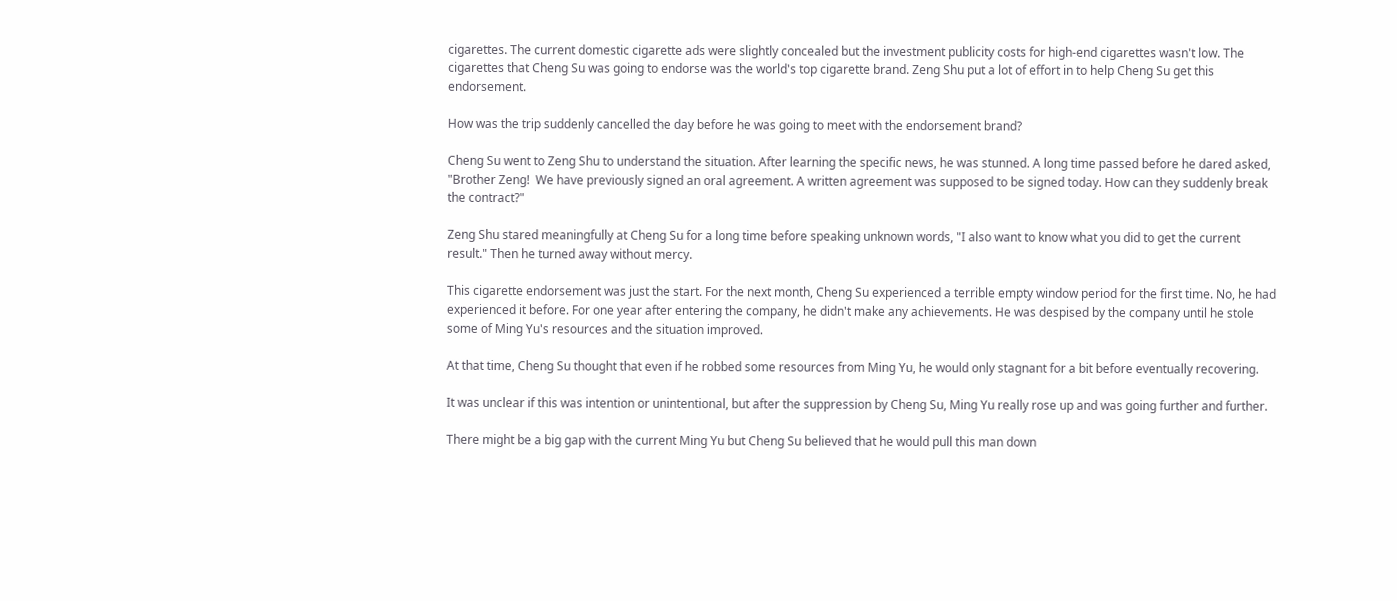cigarettes. The current domestic cigarette ads were slightly concealed but the investment publicity costs for high-end cigarettes wasn't low. The cigarettes that Cheng Su was going to endorse was the world's top cigarette brand. Zeng Shu put a lot of effort in to help Cheng Su get this endorsement.

How was the trip suddenly cancelled the day before he was going to meet with the endorsement brand?

Cheng Su went to Zeng Shu to understand the situation. After learning the specific news, he was stunned. A long time passed before he dared asked, "Brother Zeng!  We have previously signed an oral agreement. A written agreement was supposed to be signed today. How can they suddenly break the contract?"

Zeng Shu stared meaningfully at Cheng Su for a long time before speaking unknown words, "I also want to know what you did to get the current result." Then he turned away without mercy.

This cigarette endorsement was just the start. For the next month, Cheng Su experienced a terrible empty window period for the first time. No, he had experienced it before. For one year after entering the company, he didn't make any achievements. He was despised by the company until he stole some of Ming Yu's resources and the situation improved.

At that time, Cheng Su thought that even if he robbed some resources from Ming Yu, he would only stagnant for a bit before eventually recovering.

It was unclear if this was intention or unintentional, but after the suppression by Cheng Su, Ming Yu really rose up and was going further and further.

There might be a big gap with the current Ming Yu but Cheng Su believed that he would pull this man down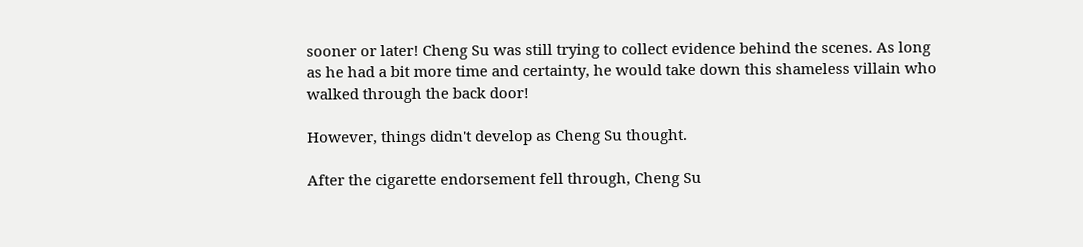sooner or later! Cheng Su was still trying to collect evidence behind the scenes. As long as he had a bit more time and certainty, he would take down this shameless villain who walked through the back door!

However, things didn't develop as Cheng Su thought.

After the cigarette endorsement fell through, Cheng Su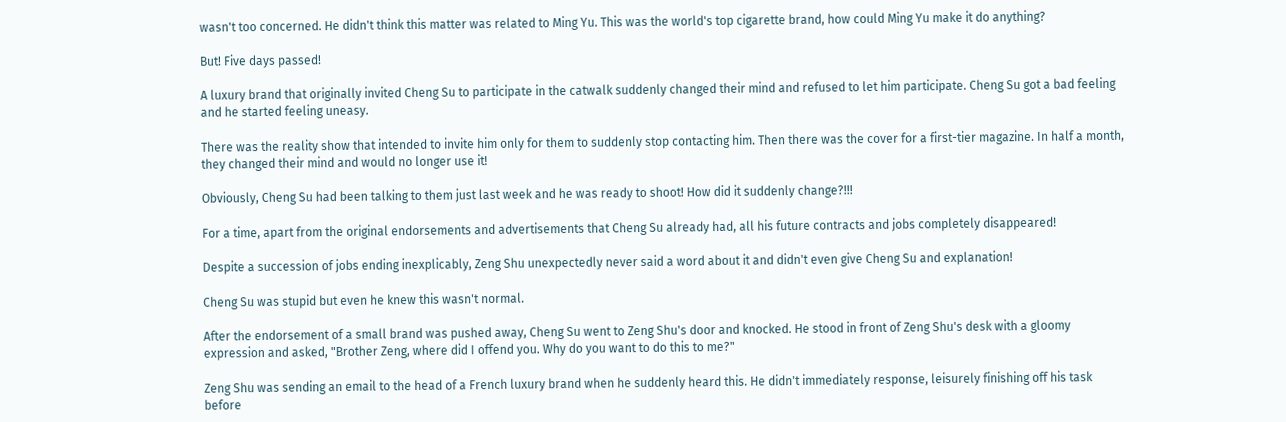wasn't too concerned. He didn't think this matter was related to Ming Yu. This was the world's top cigarette brand, how could Ming Yu make it do anything?

But! Five days passed!

A luxury brand that originally invited Cheng Su to participate in the catwalk suddenly changed their mind and refused to let him participate. Cheng Su got a bad feeling and he started feeling uneasy.

There was the reality show that intended to invite him only for them to suddenly stop contacting him. Then there was the cover for a first-tier magazine. In half a month, they changed their mind and would no longer use it!

Obviously, Cheng Su had been talking to them just last week and he was ready to shoot! How did it suddenly change?!!!

For a time, apart from the original endorsements and advertisements that Cheng Su already had, all his future contracts and jobs completely disappeared!

Despite a succession of jobs ending inexplicably, Zeng Shu unexpectedly never said a word about it and didn't even give Cheng Su and explanation!

Cheng Su was stupid but even he knew this wasn't normal.

After the endorsement of a small brand was pushed away, Cheng Su went to Zeng Shu's door and knocked. He stood in front of Zeng Shu's desk with a gloomy expression and asked, "Brother Zeng, where did I offend you. Why do you want to do this to me?"

Zeng Shu was sending an email to the head of a French luxury brand when he suddenly heard this. He didn't immediately response, leisurely finishing off his task before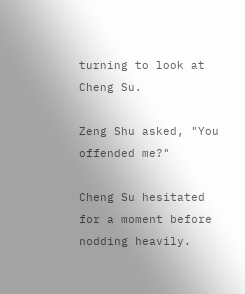turning to look at Cheng Su.

Zeng Shu asked, "You offended me?"

Cheng Su hesitated for a moment before nodding heavily.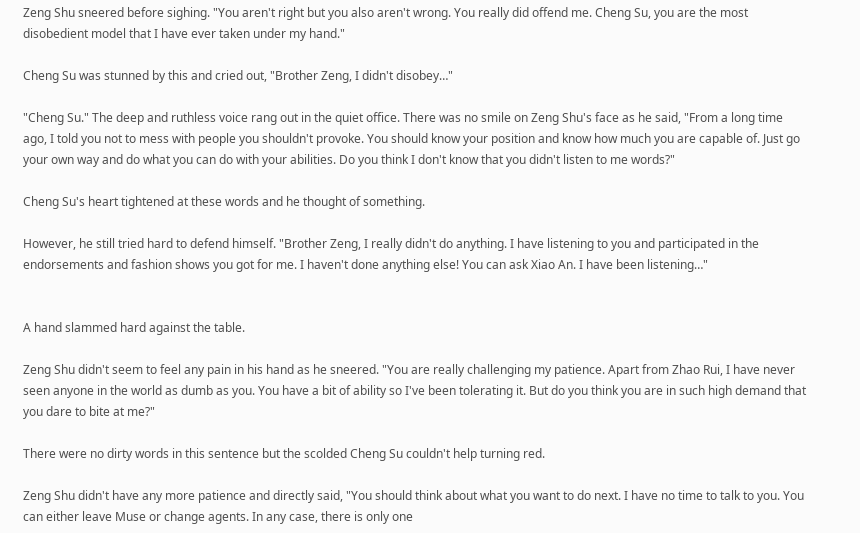Zeng Shu sneered before sighing. "You aren't right but you also aren't wrong. You really did offend me. Cheng Su, you are the most disobedient model that I have ever taken under my hand."

Cheng Su was stunned by this and cried out, "Brother Zeng, I didn't disobey…"

"Cheng Su." The deep and ruthless voice rang out in the quiet office. There was no smile on Zeng Shu's face as he said, "From a long time ago, I told you not to mess with people you shouldn't provoke. You should know your position and know how much you are capable of. Just go your own way and do what you can do with your abilities. Do you think I don't know that you didn't listen to me words?"

Cheng Su's heart tightened at these words and he thought of something.

However, he still tried hard to defend himself. "Brother Zeng, I really didn't do anything. I have listening to you and participated in the endorsements and fashion shows you got for me. I haven't done anything else! You can ask Xiao An. I have been listening…"


A hand slammed hard against the table.

Zeng Shu didn't seem to feel any pain in his hand as he sneered. "You are really challenging my patience. Apart from Zhao Rui, I have never seen anyone in the world as dumb as you. You have a bit of ability so I've been tolerating it. But do you think you are in such high demand that you dare to bite at me?"

There were no dirty words in this sentence but the scolded Cheng Su couldn't help turning red.

Zeng Shu didn't have any more patience and directly said, "You should think about what you want to do next. I have no time to talk to you. You can either leave Muse or change agents. In any case, there is only one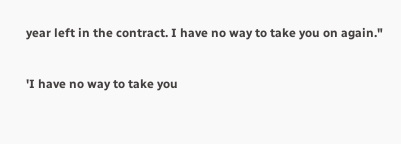year left in the contract. I have no way to take you on again."

'I have no way to take you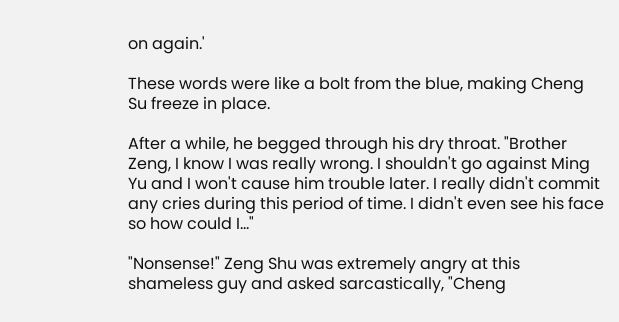on again.'

These words were like a bolt from the blue, making Cheng Su freeze in place.

After a while, he begged through his dry throat. "Brother Zeng, I know I was really wrong. I shouldn't go against Ming Yu and I won't cause him trouble later. I really didn't commit any cries during this period of time. I didn't even see his face so how could I…"

"Nonsense!" Zeng Shu was extremely angry at this shameless guy and asked sarcastically, "Cheng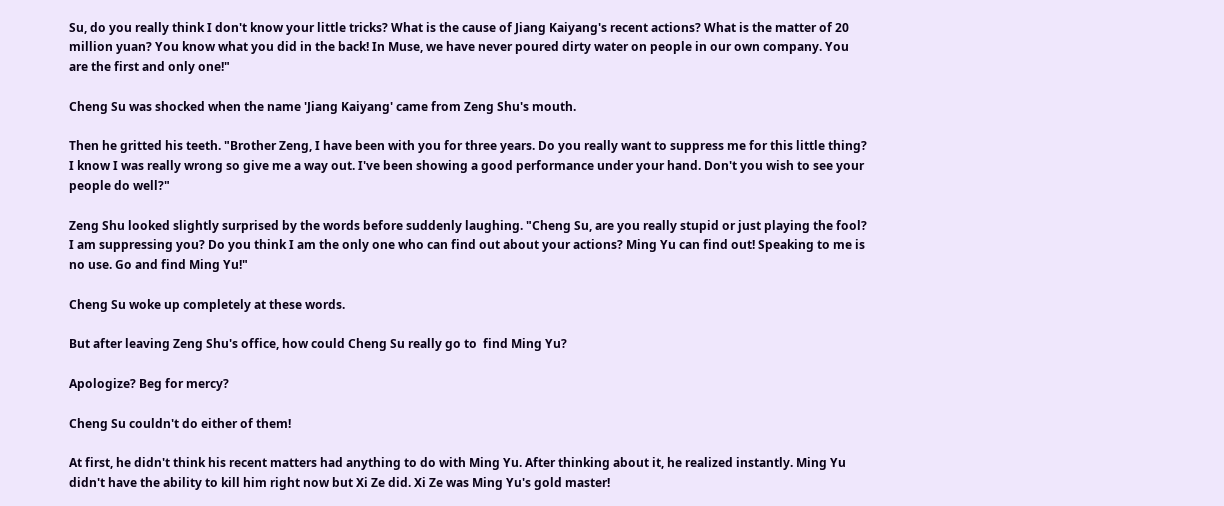Su, do you really think I don't know your little tricks? What is the cause of Jiang Kaiyang's recent actions? What is the matter of 20 million yuan? You know what you did in the back! In Muse, we have never poured dirty water on people in our own company. You are the first and only one!"

Cheng Su was shocked when the name 'Jiang Kaiyang' came from Zeng Shu's mouth.

Then he gritted his teeth. "Brother Zeng, I have been with you for three years. Do you really want to suppress me for this little thing? I know I was really wrong so give me a way out. I've been showing a good performance under your hand. Don't you wish to see your people do well?"

Zeng Shu looked slightly surprised by the words before suddenly laughing. "Cheng Su, are you really stupid or just playing the fool? I am suppressing you? Do you think I am the only one who can find out about your actions? Ming Yu can find out! Speaking to me is no use. Go and find Ming Yu!"

Cheng Su woke up completely at these words.

But after leaving Zeng Shu's office, how could Cheng Su really go to  find Ming Yu?

Apologize? Beg for mercy?

Cheng Su couldn't do either of them!

At first, he didn't think his recent matters had anything to do with Ming Yu. After thinking about it, he realized instantly. Ming Yu didn't have the ability to kill him right now but Xi Ze did. Xi Ze was Ming Yu's gold master!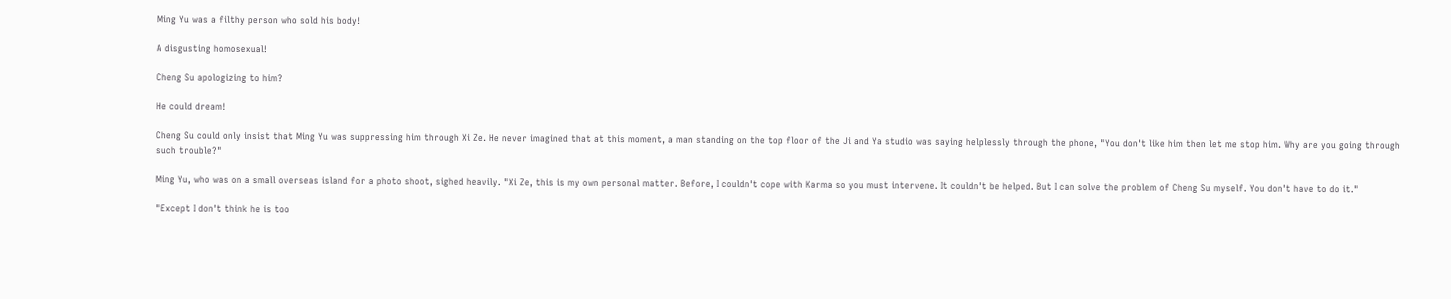Ming Yu was a filthy person who sold his body!

A disgusting homosexual!

Cheng Su apologizing to him?

He could dream!

Cheng Su could only insist that Ming Yu was suppressing him through Xi Ze. He never imagined that at this moment, a man standing on the top floor of the Ji and Ya studio was saying helplessly through the phone, "You don't like him then let me stop him. Why are you going through such trouble?"

Ming Yu, who was on a small overseas island for a photo shoot, sighed heavily. "Xi Ze, this is my own personal matter. Before, I couldn't cope with Karma so you must intervene. It couldn't be helped. But I can solve the problem of Cheng Su myself. You don't have to do it."

"Except I don't think he is too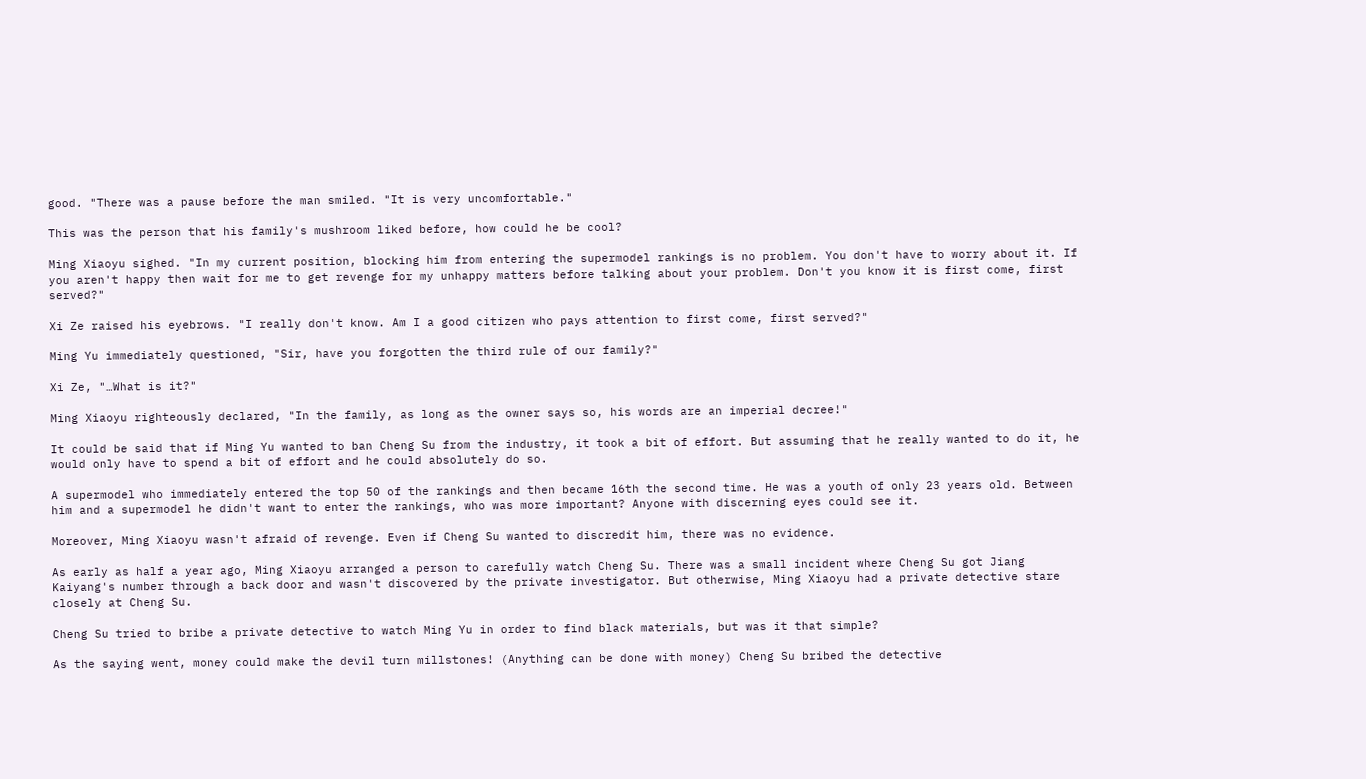good. "There was a pause before the man smiled. "It is very uncomfortable."

This was the person that his family's mushroom liked before, how could he be cool?

Ming Xiaoyu sighed. "In my current position, blocking him from entering the supermodel rankings is no problem. You don't have to worry about it. If you aren't happy then wait for me to get revenge for my unhappy matters before talking about your problem. Don't you know it is first come, first served?"

Xi Ze raised his eyebrows. "I really don't know. Am I a good citizen who pays attention to first come, first served?"

Ming Yu immediately questioned, "Sir, have you forgotten the third rule of our family?"

Xi Ze, "…What is it?"

Ming Xiaoyu righteously declared, "In the family, as long as the owner says so, his words are an imperial decree!"

It could be said that if Ming Yu wanted to ban Cheng Su from the industry, it took a bit of effort. But assuming that he really wanted to do it, he would only have to spend a bit of effort and he could absolutely do so.

A supermodel who immediately entered the top 50 of the rankings and then became 16th the second time. He was a youth of only 23 years old. Between him and a supermodel he didn't want to enter the rankings, who was more important? Anyone with discerning eyes could see it.

Moreover, Ming Xiaoyu wasn't afraid of revenge. Even if Cheng Su wanted to discredit him, there was no evidence.

As early as half a year ago, Ming Xiaoyu arranged a person to carefully watch Cheng Su. There was a small incident where Cheng Su got Jiang Kaiyang's number through a back door and wasn't discovered by the private investigator. But otherwise, Ming Xiaoyu had a private detective stare closely at Cheng Su.

Cheng Su tried to bribe a private detective to watch Ming Yu in order to find black materials, but was it that simple?

As the saying went, money could make the devil turn millstones! (Anything can be done with money) Cheng Su bribed the detective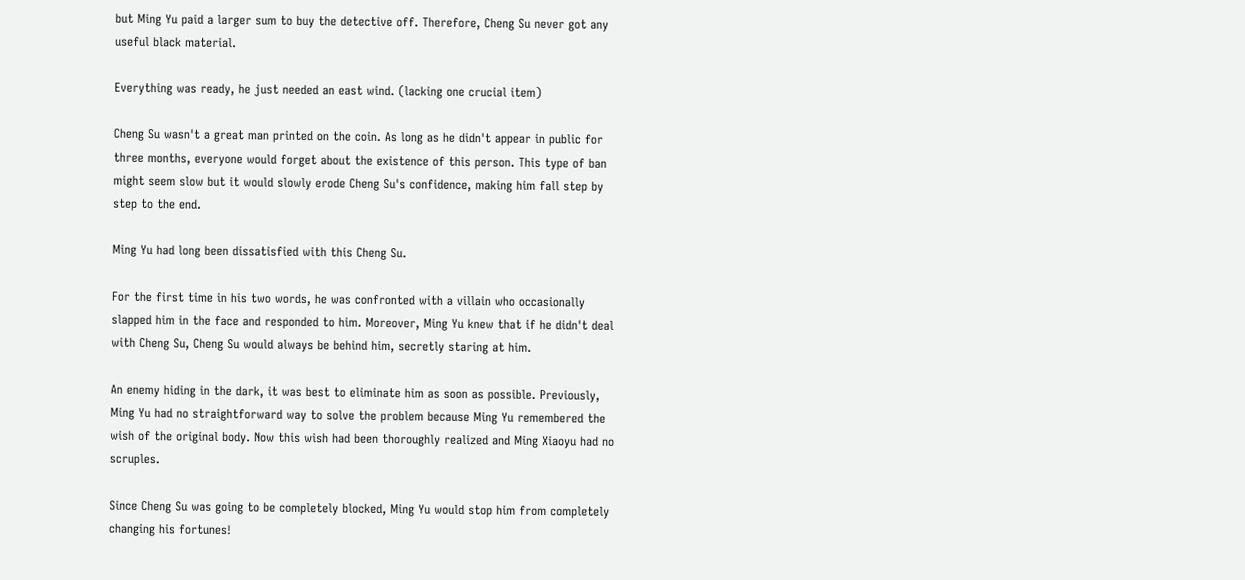but Ming Yu paid a larger sum to buy the detective off. Therefore, Cheng Su never got any useful black material.

Everything was ready, he just needed an east wind. (lacking one crucial item)

Cheng Su wasn't a great man printed on the coin. As long as he didn't appear in public for three months, everyone would forget about the existence of this person. This type of ban might seem slow but it would slowly erode Cheng Su's confidence, making him fall step by step to the end.

Ming Yu had long been dissatisfied with this Cheng Su.

For the first time in his two words, he was confronted with a villain who occasionally slapped him in the face and responded to him. Moreover, Ming Yu knew that if he didn't deal with Cheng Su, Cheng Su would always be behind him, secretly staring at him.

An enemy hiding in the dark, it was best to eliminate him as soon as possible. Previously, Ming Yu had no straightforward way to solve the problem because Ming Yu remembered the wish of the original body. Now this wish had been thoroughly realized and Ming Xiaoyu had no scruples.

Since Cheng Su was going to be completely blocked, Ming Yu would stop him from completely changing his fortunes!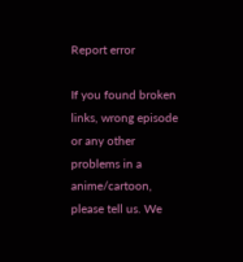Report error

If you found broken links, wrong episode or any other problems in a anime/cartoon, please tell us. We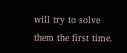will try to solve them the first time.